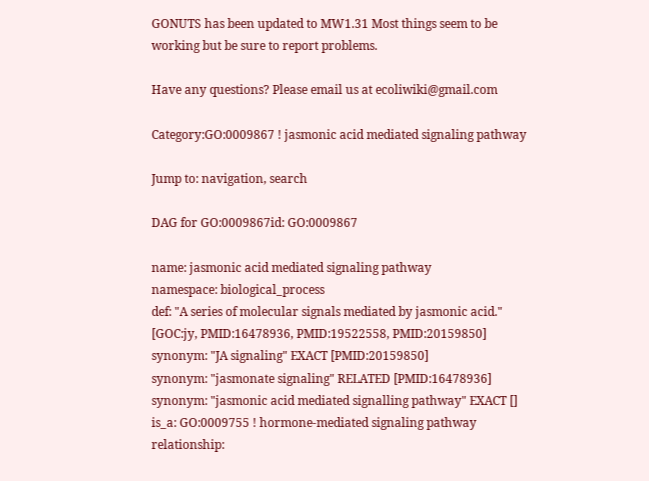GONUTS has been updated to MW1.31 Most things seem to be working but be sure to report problems.

Have any questions? Please email us at ecoliwiki@gmail.com

Category:GO:0009867 ! jasmonic acid mediated signaling pathway

Jump to: navigation, search

DAG for GO:0009867id: GO:0009867

name: jasmonic acid mediated signaling pathway
namespace: biological_process
def: "A series of molecular signals mediated by jasmonic acid." [GOC:jy, PMID:16478936, PMID:19522558, PMID:20159850]
synonym: "JA signaling" EXACT [PMID:20159850]
synonym: "jasmonate signaling" RELATED [PMID:16478936]
synonym: "jasmonic acid mediated signalling pathway" EXACT []
is_a: GO:0009755 ! hormone-mediated signaling pathway
relationship: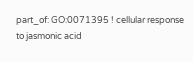part_of: GO:0071395 ! cellular response to jasmonic acid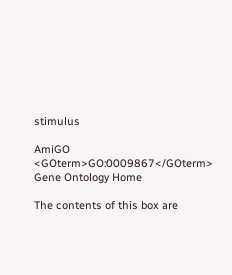stimulus

AmiGO <GOterm>GO:0009867</GOterm>
Gene Ontology Home

The contents of this box are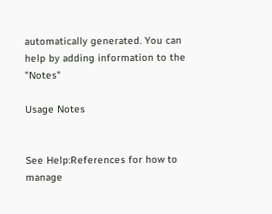automatically generated. You can help by adding information to the "Notes"

Usage Notes


See Help:References for how to manage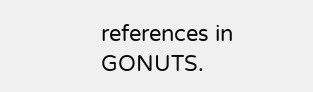references in GONUTS.